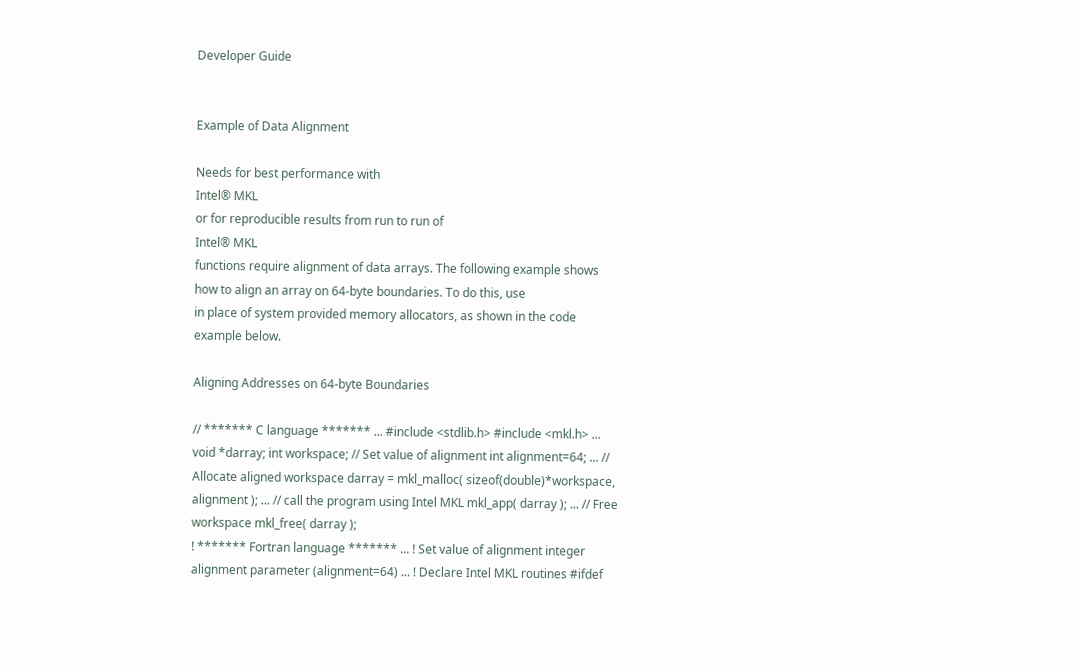Developer Guide


Example of Data Alignment

Needs for best performance with
Intel® MKL
or for reproducible results from run to run of
Intel® MKL
functions require alignment of data arrays. The following example shows how to align an array on 64-byte boundaries. To do this, use
in place of system provided memory allocators, as shown in the code example below.

Aligning Addresses on 64-byte Boundaries

// ******* C language ******* ... #include <stdlib.h> #include <mkl.h> ... void *darray; int workspace; // Set value of alignment int alignment=64; ... // Allocate aligned workspace darray = mkl_malloc( sizeof(double)*workspace, alignment ); ... // call the program using Intel MKL mkl_app( darray ); ... // Free workspace mkl_free( darray );
! ******* Fortran language ******* ... ! Set value of alignment integer alignment parameter (alignment=64) ... ! Declare Intel MKL routines #ifdef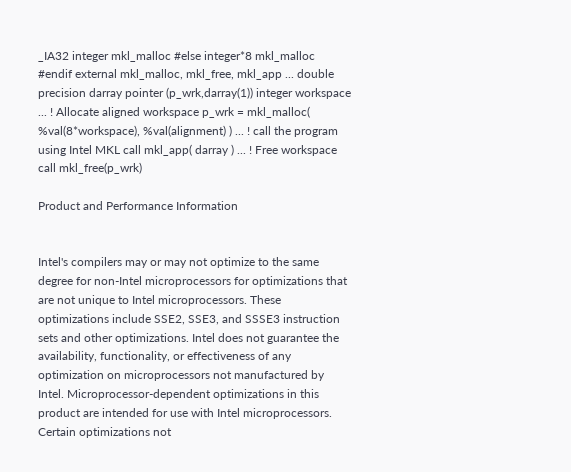_IA32 integer mkl_malloc #else integer*8 mkl_malloc #endif external mkl_malloc, mkl_free, mkl_app ... double precision darray pointer (p_wrk,darray(1)) integer workspace ... ! Allocate aligned workspace p_wrk = mkl_malloc( %val(8*workspace), %val(alignment) ) ... ! call the program using Intel MKL call mkl_app( darray ) ... ! Free workspace call mkl_free(p_wrk)

Product and Performance Information


Intel's compilers may or may not optimize to the same degree for non-Intel microprocessors for optimizations that are not unique to Intel microprocessors. These optimizations include SSE2, SSE3, and SSSE3 instruction sets and other optimizations. Intel does not guarantee the availability, functionality, or effectiveness of any optimization on microprocessors not manufactured by Intel. Microprocessor-dependent optimizations in this product are intended for use with Intel microprocessors. Certain optimizations not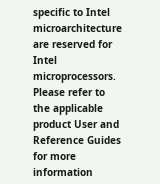specific to Intel microarchitecture are reserved for Intel microprocessors. Please refer to the applicable product User and Reference Guides for more information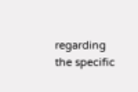regarding the specific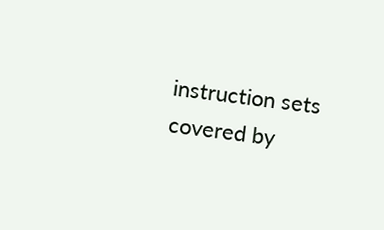instruction sets covered by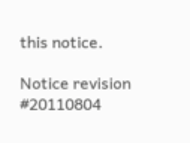this notice.

Notice revision #20110804